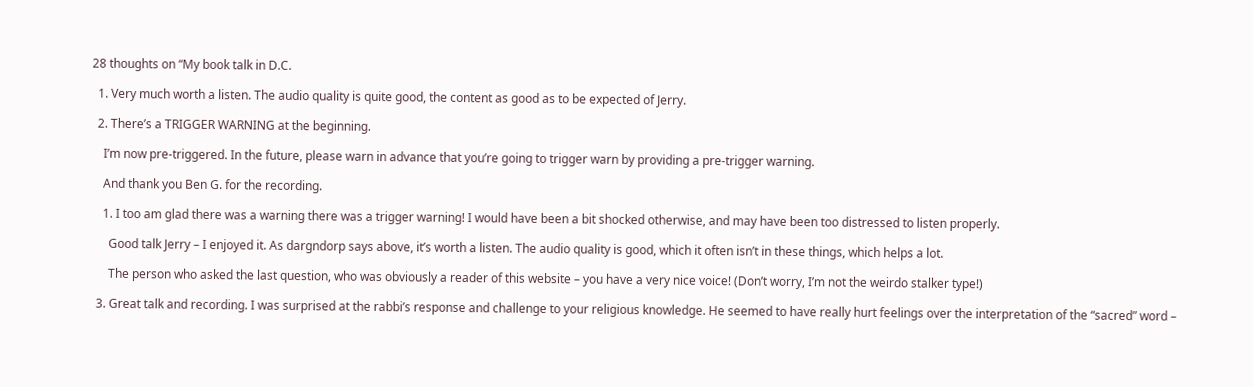28 thoughts on “My book talk in D.C.

  1. Very much worth a listen. The audio quality is quite good, the content as good as to be expected of Jerry.

  2. There’s a TRIGGER WARNING at the beginning.

    I’m now pre-triggered. In the future, please warn in advance that you’re going to trigger warn by providing a pre-trigger warning.

    And thank you Ben G. for the recording.

    1. I too am glad there was a warning there was a trigger warning! I would have been a bit shocked otherwise, and may have been too distressed to listen properly.

      Good talk Jerry – I enjoyed it. As dargndorp says above, it’s worth a listen. The audio quality is good, which it often isn’t in these things, which helps a lot.

      The person who asked the last question, who was obviously a reader of this website – you have a very nice voice! (Don’t worry, I’m not the weirdo stalker type!)

  3. Great talk and recording. I was surprised at the rabbi’s response and challenge to your religious knowledge. He seemed to have really hurt feelings over the interpretation of the “sacred” word –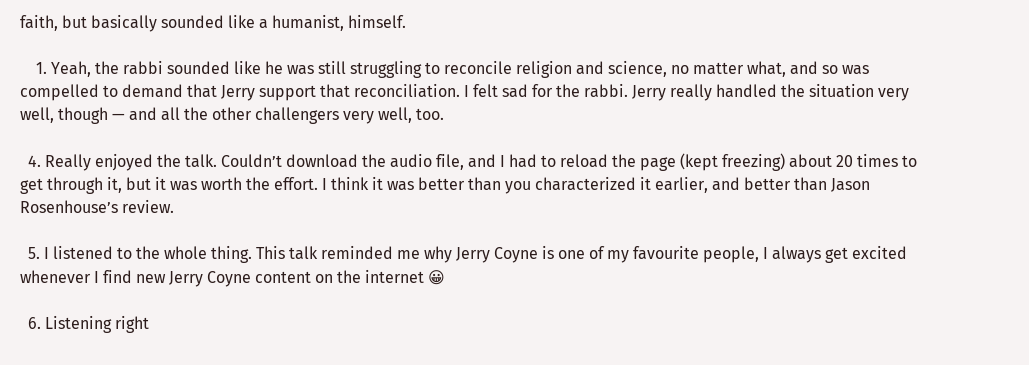faith, but basically sounded like a humanist, himself.

    1. Yeah, the rabbi sounded like he was still struggling to reconcile religion and science, no matter what, and so was compelled to demand that Jerry support that reconciliation. I felt sad for the rabbi. Jerry really handled the situation very well, though — and all the other challengers very well, too.

  4. Really enjoyed the talk. Couldn’t download the audio file, and I had to reload the page (kept freezing) about 20 times to get through it, but it was worth the effort. I think it was better than you characterized it earlier, and better than Jason Rosenhouse’s review.

  5. I listened to the whole thing. This talk reminded me why Jerry Coyne is one of my favourite people, I always get excited whenever I find new Jerry Coyne content on the internet 😀

  6. Listening right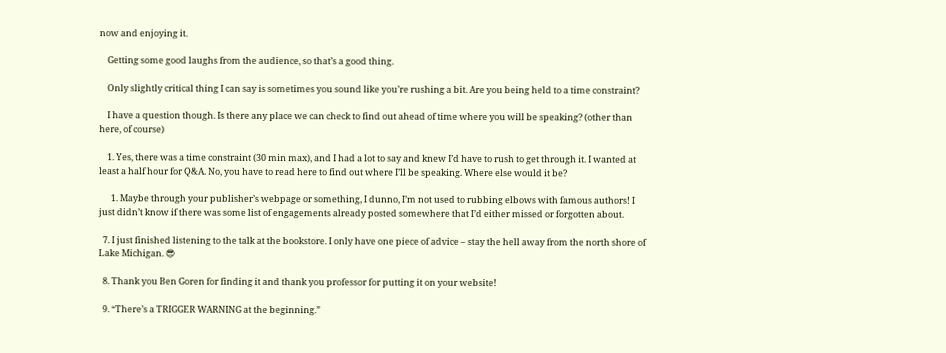now and enjoying it.

    Getting some good laughs from the audience, so that’s a good thing.

    Only slightly critical thing I can say is sometimes you sound like you’re rushing a bit. Are you being held to a time constraint?

    I have a question though. Is there any place we can check to find out ahead of time where you will be speaking? (other than here, of course)

    1. Yes, there was a time constraint (30 min max), and I had a lot to say and knew I’d have to rush to get through it. I wanted at least a half hour for Q&A. No, you have to read here to find out where I’ll be speaking. Where else would it be?

      1. Maybe through your publisher’s webpage or something, I dunno, I’m not used to rubbing elbows with famous authors! I just didn’t know if there was some list of engagements already posted somewhere that I’d either missed or forgotten about.

  7. I just finished listening to the talk at the bookstore. I only have one piece of advice – stay the hell away from the north shore of Lake Michigan. 😎

  8. Thank you Ben Goren for finding it and thank you professor for putting it on your website!

  9. “There’s a TRIGGER WARNING at the beginning.”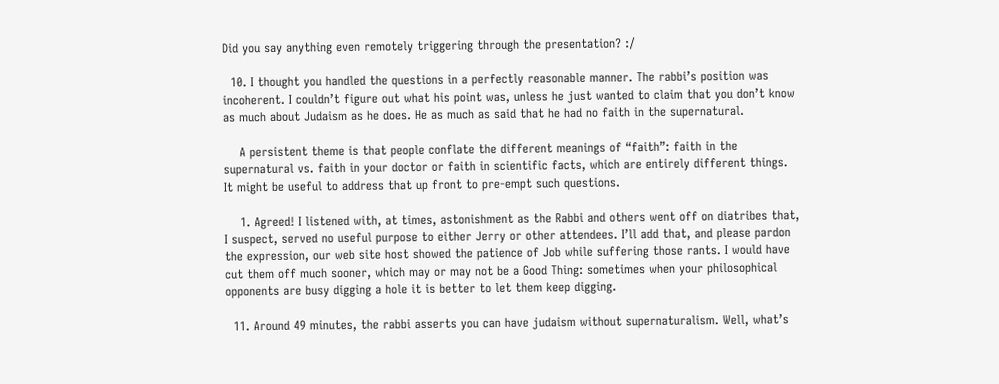Did you say anything even remotely triggering through the presentation? :/

  10. I thought you handled the questions in a perfectly reasonable manner. The rabbi’s position was incoherent. I couldn’t figure out what his point was, unless he just wanted to claim that you don’t know as much about Judaism as he does. He as much as said that he had no faith in the supernatural.

    A persistent theme is that people conflate the different meanings of “faith”: faith in the supernatural vs. faith in your doctor or faith in scientific facts, which are entirely different things. It might be useful to address that up front to pre-empt such questions.

    1. Agreed! I listened with, at times, astonishment as the Rabbi and others went off on diatribes that, I suspect, served no useful purpose to either Jerry or other attendees. I’ll add that, and please pardon the expression, our web site host showed the patience of Job while suffering those rants. I would have cut them off much sooner, which may or may not be a Good Thing: sometimes when your philosophical opponents are busy digging a hole it is better to let them keep digging.

  11. Around 49 minutes, the rabbi asserts you can have judaism without supernaturalism. Well, what’s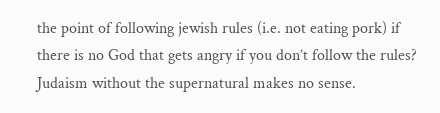the point of following jewish rules (i.e. not eating pork) if there is no God that gets angry if you don’t follow the rules? Judaism without the supernatural makes no sense.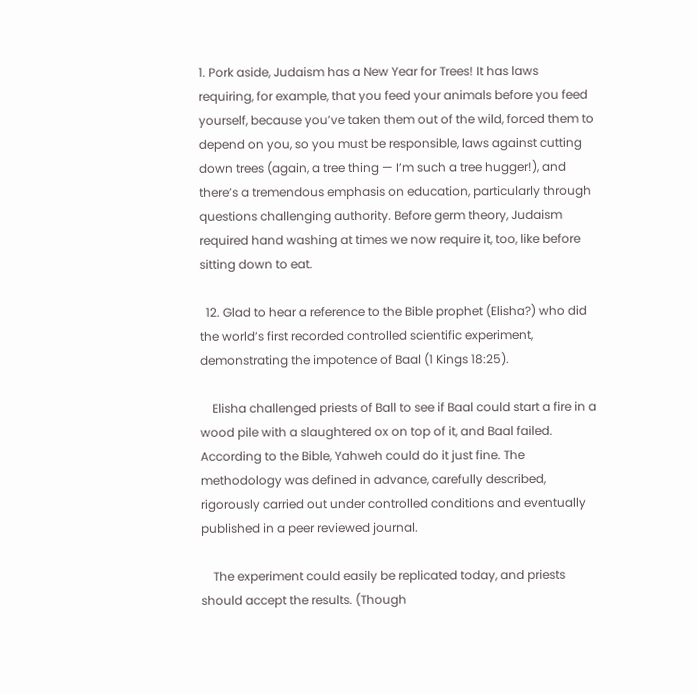1. Pork aside, Judaism has a New Year for Trees! It has laws requiring, for example, that you feed your animals before you feed yourself, because you’ve taken them out of the wild, forced them to depend on you, so you must be responsible, laws against cutting down trees (again, a tree thing — I’m such a tree hugger!), and there’s a tremendous emphasis on education, particularly through questions challenging authority. Before germ theory, Judaism required hand washing at times we now require it, too, like before sitting down to eat.

  12. Glad to hear a reference to the Bible prophet (Elisha?) who did the world’s first recorded controlled scientific experiment, demonstrating the impotence of Baal (1 Kings 18:25).

    Elisha challenged priests of Ball to see if Baal could start a fire in a wood pile with a slaughtered ox on top of it, and Baal failed. According to the Bible, Yahweh could do it just fine. The methodology was defined in advance, carefully described, rigorously carried out under controlled conditions and eventually published in a peer reviewed journal.

    The experiment could easily be replicated today, and priests should accept the results. (Though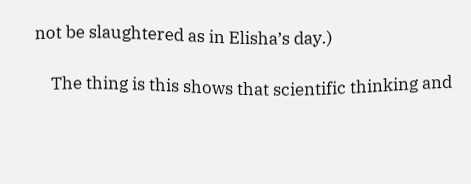not be slaughtered as in Elisha’s day.)

    The thing is this shows that scientific thinking and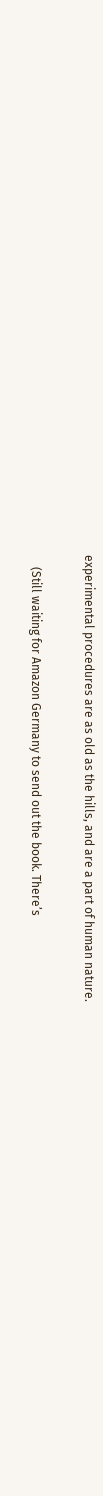experimental procedures are as old as the hills, and are a part of human nature.

    (Still waiting for Amazon Germany to send out the book. There’s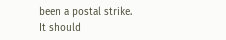been a postal strike. It should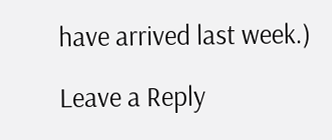have arrived last week.)

Leave a Reply